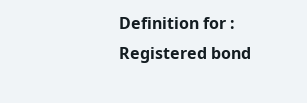Definition for : Registered bond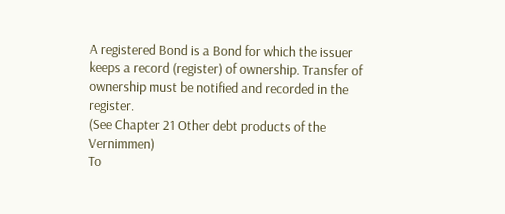A registered Bond is a Bond for which the issuer keeps a record (register) of ownership. Transfer of ownership must be notified and recorded in the register.
(See Chapter 21 Other debt products of the Vernimmen)
To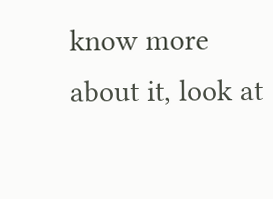know more about it, look at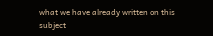what we have already written on this subject